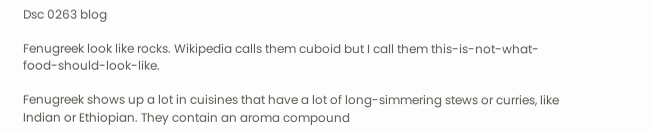Dsc 0263 blog

Fenugreek look like rocks. Wikipedia calls them cuboid but I call them this-is-not-what-food-should-look-like.

Fenugreek shows up a lot in cuisines that have a lot of long-simmering stews or curries, like Indian or Ethiopian. They contain an aroma compound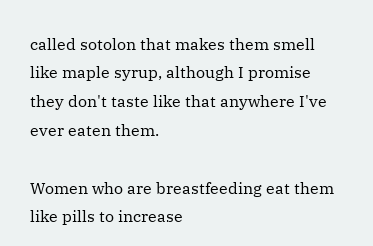called sotolon that makes them smell like maple syrup, although I promise they don't taste like that anywhere I've ever eaten them.

Women who are breastfeeding eat them like pills to increase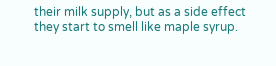their milk supply, but as a side effect they start to smell like maple syrup.